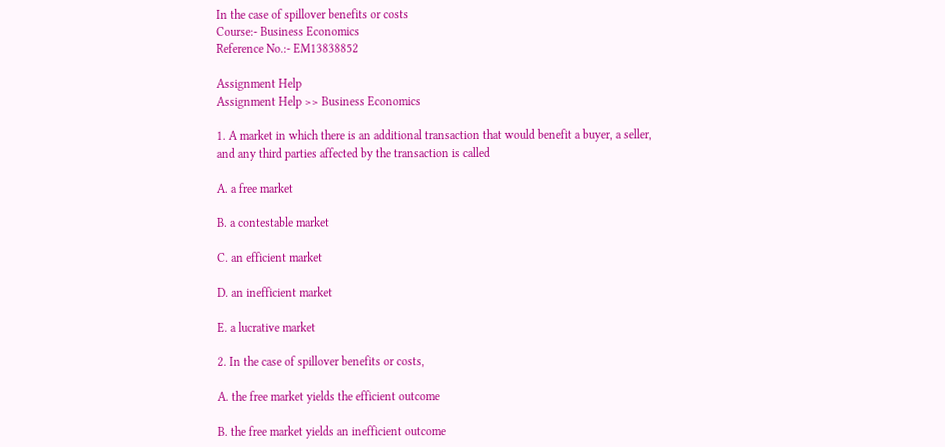In the case of spillover benefits or costs
Course:- Business Economics
Reference No.:- EM13838852

Assignment Help
Assignment Help >> Business Economics

1. A market in which there is an additional transaction that would benefit a buyer, a seller, and any third parties affected by the transaction is called

A. a free market

B. a contestable market

C. an efficient market

D. an inefficient market

E. a lucrative market

2. In the case of spillover benefits or costs,

A. the free market yields the efficient outcome

B. the free market yields an inefficient outcome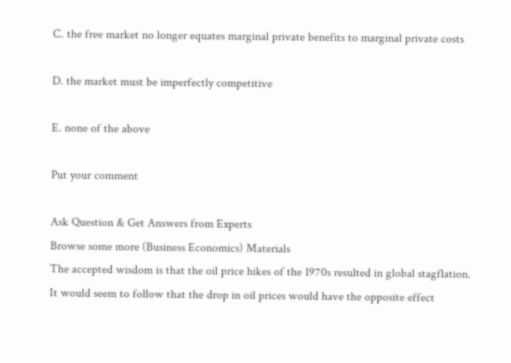C. the free market no longer equates marginal private benefits to marginal private costs

D. the market must be imperfectly competitive

E. none of the above

Put your comment

Ask Question & Get Answers from Experts
Browse some more (Business Economics) Materials
The accepted wisdom is that the oil price hikes of the 1970s resulted in global stagflation. It would seem to follow that the drop in oil prices would have the opposite effect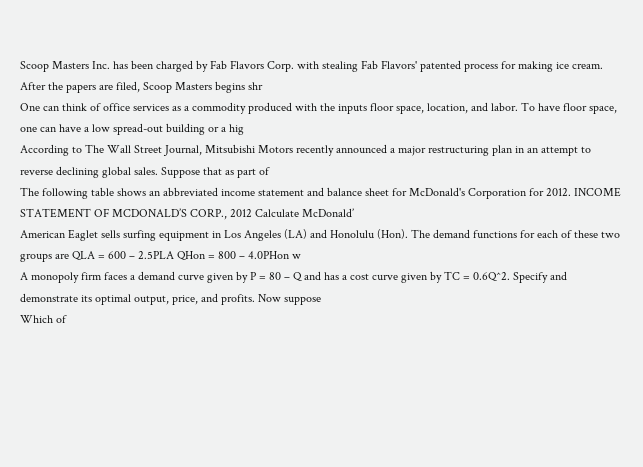Scoop Masters Inc. has been charged by Fab Flavors Corp. with stealing Fab Flavors' patented process for making ice cream. After the papers are filed, Scoop Masters begins shr
One can think of office services as a commodity produced with the inputs floor space, location, and labor. To have floor space, one can have a low spread-out building or a hig
According to The Wall Street Journal, Mitsubishi Motors recently announced a major restructuring plan in an attempt to reverse declining global sales. Suppose that as part of
The following table shows an abbreviated income statement and balance sheet for McDonald's Corporation for 2012. INCOME STATEMENT OF MCDONALD’S CORP., 2012 Calculate McDonald’
American Eaglet sells surfing equipment in Los Angeles (LA) and Honolulu (Hon). The demand functions for each of these two groups are QLA = 600 – 2.5PLA QHon = 800 – 4.0PHon w
A monopoly firm faces a demand curve given by P = 80 – Q and has a cost curve given by TC = 0.6Q^2. Specify and demonstrate its optimal output, price, and profits. Now suppose
Which of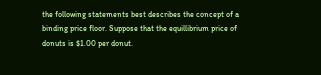the following statements best describes the concept of a binding price floor. Suppose that the equillibrium price of donuts is $1.00 per donut.